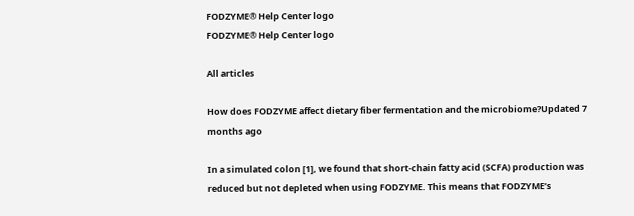FODZYME® Help Center logo
FODZYME® Help Center logo

All articles

How does FODZYME affect dietary fiber fermentation and the microbiome?Updated 7 months ago

In a simulated colon [1], we found that short-chain fatty acid (SCFA) production was reduced but not depleted when using FODZYME. This means that FODZYME’s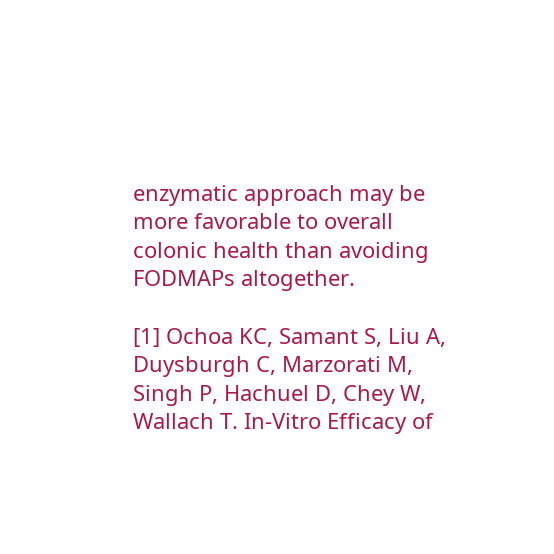enzymatic approach may be more favorable to overall colonic health than avoiding FODMAPs altogether.

[1] Ochoa KC, Samant S, Liu A, Duysburgh C, Marzorati M, Singh P, Hachuel D, Chey W, Wallach T. In-Vitro Efficacy of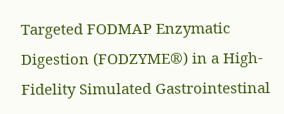Targeted FODMAP Enzymatic Digestion (FODZYME®) in a High-Fidelity Simulated Gastrointestinal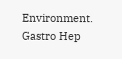Environment. Gastro Hep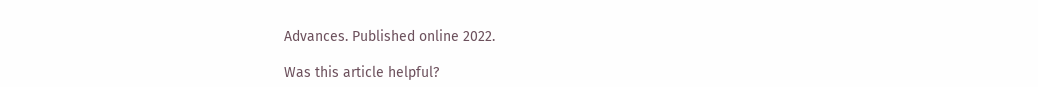Advances. Published online 2022.

Was this article helpful?